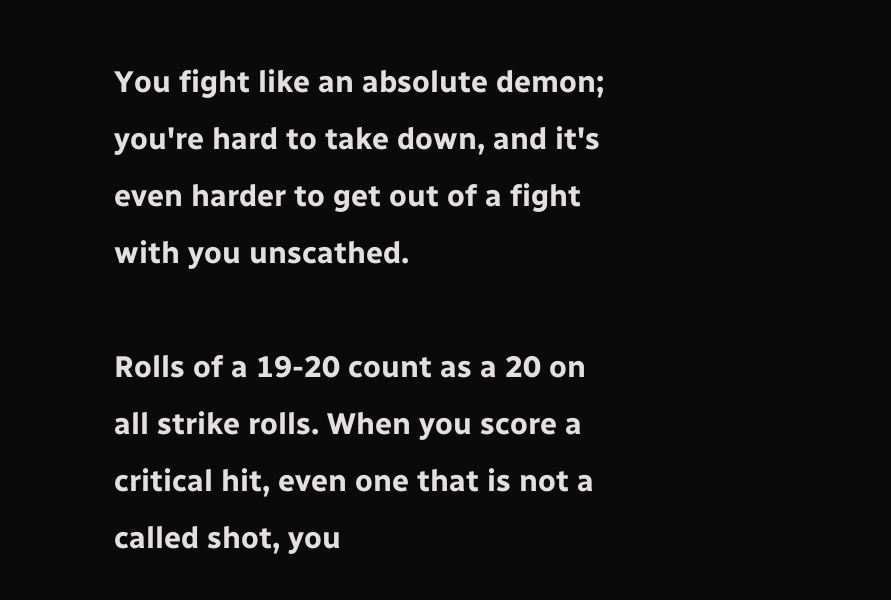You fight like an absolute demon; you're hard to take down, and it's even harder to get out of a fight with you unscathed.

Rolls of a 19-20 count as a 20 on all strike rolls. When you score a critical hit, even one that is not a called shot, you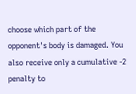choose which part of the opponent's body is damaged. You also receive only a cumulative -2 penalty to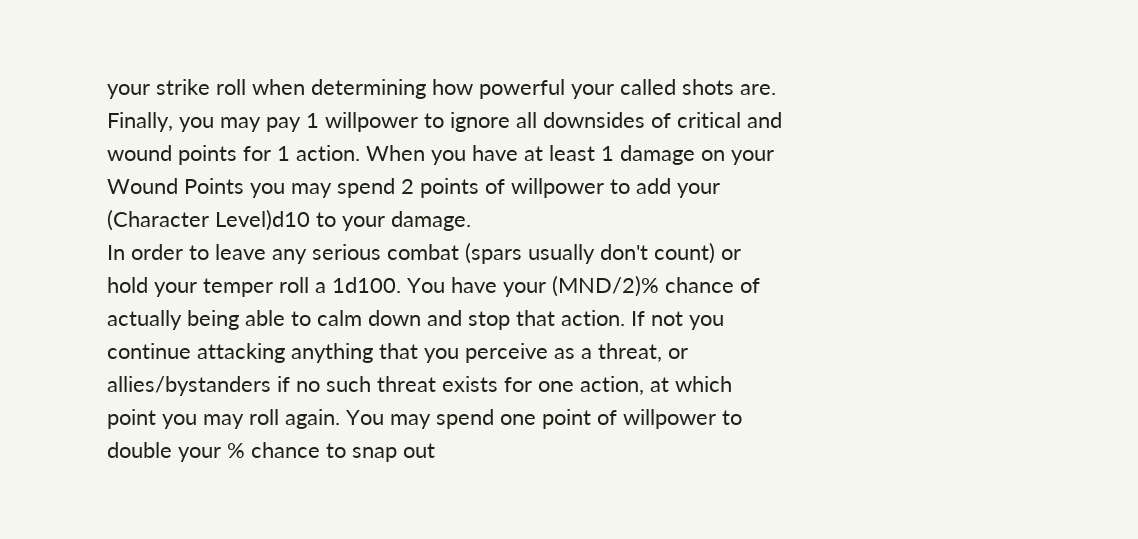your strike roll when determining how powerful your called shots are.
Finally, you may pay 1 willpower to ignore all downsides of critical and wound points for 1 action. When you have at least 1 damage on your Wound Points you may spend 2 points of willpower to add your (Character Level)d10 to your damage.
In order to leave any serious combat (spars usually don't count) or hold your temper roll a 1d100. You have your (MND/2)% chance of actually being able to calm down and stop that action. If not you continue attacking anything that you perceive as a threat, or allies/bystanders if no such threat exists for one action, at which point you may roll again. You may spend one point of willpower to double your % chance to snap out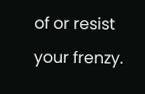of or resist your frenzy.